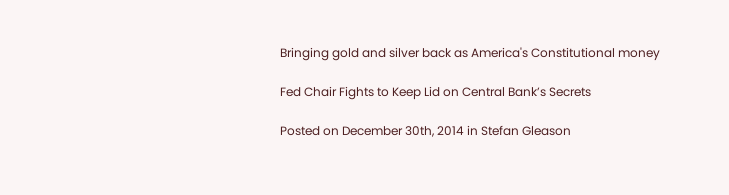Bringing gold and silver back as America's Constitutional money

Fed Chair Fights to Keep Lid on Central Bank’s Secrets

Posted on December 30th, 2014 in Stefan Gleason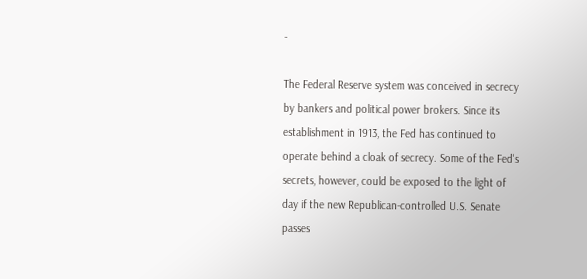-

The Federal Reserve system was conceived in secrecy by bankers and political power brokers. Since its establishment in 1913, the Fed has continued to operate behind a cloak of secrecy. Some of the Fed's secrets, however, could be exposed to the light of day if the new Republican-controlled U.S. Senate passes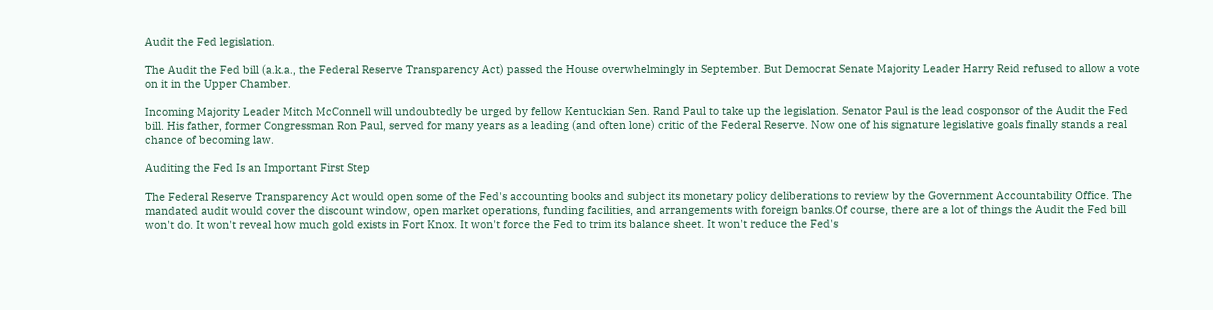Audit the Fed legislation.

The Audit the Fed bill (a.k.a., the Federal Reserve Transparency Act) passed the House overwhelmingly in September. But Democrat Senate Majority Leader Harry Reid refused to allow a vote on it in the Upper Chamber.

Incoming Majority Leader Mitch McConnell will undoubtedly be urged by fellow Kentuckian Sen. Rand Paul to take up the legislation. Senator Paul is the lead cosponsor of the Audit the Fed bill. His father, former Congressman Ron Paul, served for many years as a leading (and often lone) critic of the Federal Reserve. Now one of his signature legislative goals finally stands a real chance of becoming law.

Auditing the Fed Is an Important First Step

The Federal Reserve Transparency Act would open some of the Fed's accounting books and subject its monetary policy deliberations to review by the Government Accountability Office. The mandated audit would cover the discount window, open market operations, funding facilities, and arrangements with foreign banks.Of course, there are a lot of things the Audit the Fed bill won't do. It won't reveal how much gold exists in Fort Knox. It won't force the Fed to trim its balance sheet. It won't reduce the Fed's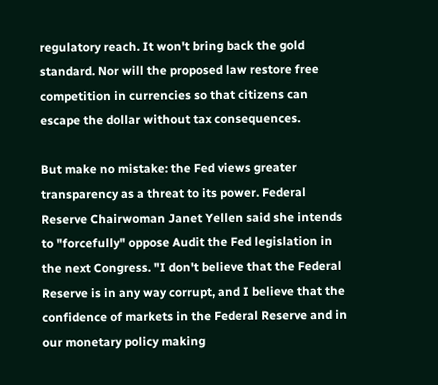regulatory reach. It won't bring back the gold standard. Nor will the proposed law restore free competition in currencies so that citizens can escape the dollar without tax consequences.

But make no mistake: the Fed views greater transparency as a threat to its power. Federal Reserve Chairwoman Janet Yellen said she intends to "forcefully" oppose Audit the Fed legislation in the next Congress. "I don't believe that the Federal Reserve is in any way corrupt, and I believe that the confidence of markets in the Federal Reserve and in our monetary policy making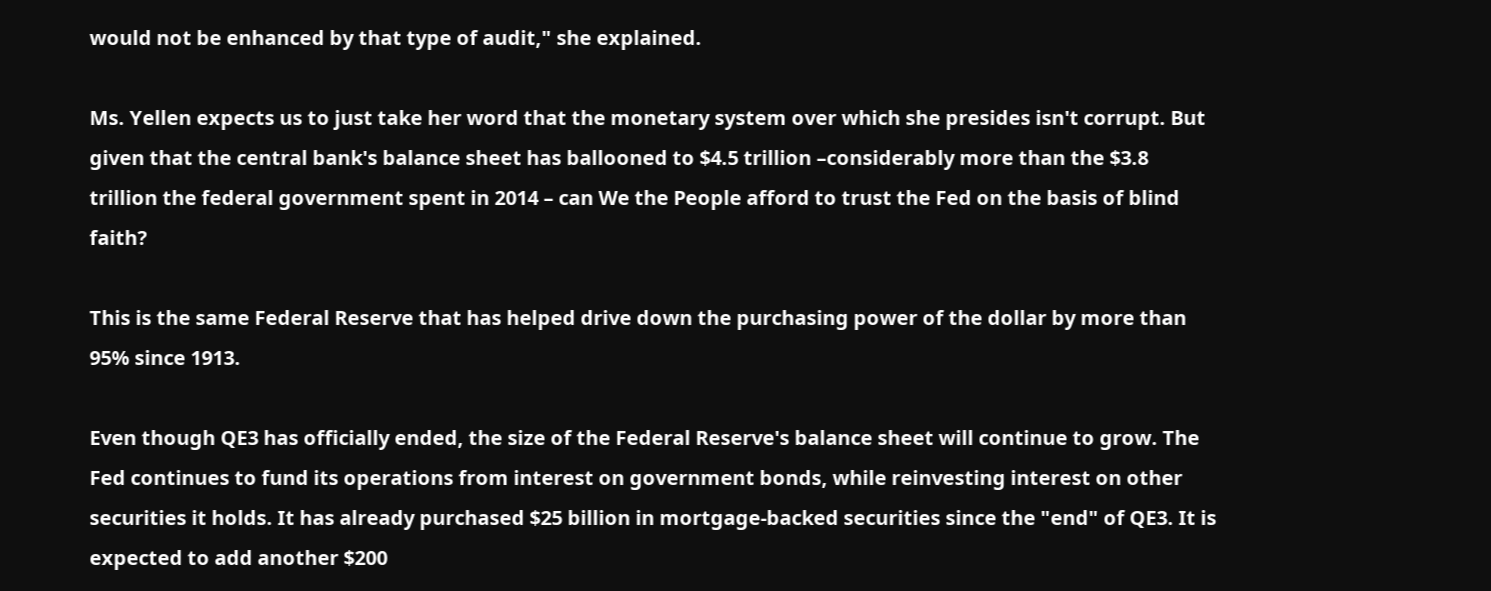would not be enhanced by that type of audit," she explained.

Ms. Yellen expects us to just take her word that the monetary system over which she presides isn't corrupt. But given that the central bank's balance sheet has ballooned to $4.5 trillion –considerably more than the $3.8 trillion the federal government spent in 2014 – can We the People afford to trust the Fed on the basis of blind faith?

This is the same Federal Reserve that has helped drive down the purchasing power of the dollar by more than 95% since 1913.

Even though QE3 has officially ended, the size of the Federal Reserve's balance sheet will continue to grow. The Fed continues to fund its operations from interest on government bonds, while reinvesting interest on other securities it holds. It has already purchased $25 billion in mortgage-backed securities since the "end" of QE3. It is expected to add another $200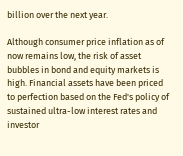billion over the next year.

Although consumer price inflation as of now remains low, the risk of asset bubbles in bond and equity markets is high. Financial assets have been priced to perfection based on the Fed's policy of sustained ultra-low interest rates and investor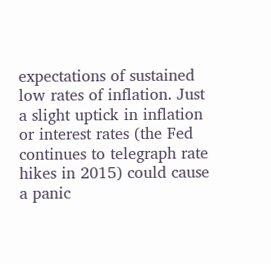expectations of sustained low rates of inflation. Just a slight uptick in inflation or interest rates (the Fed continues to telegraph rate hikes in 2015) could cause a panic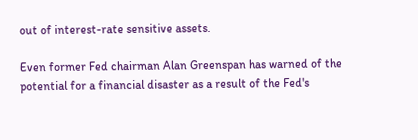out of interest-rate sensitive assets.

Even former Fed chairman Alan Greenspan has warned of the potential for a financial disaster as a result of the Fed's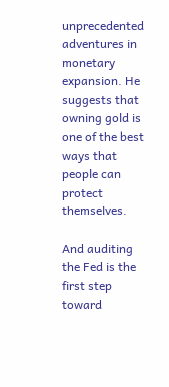unprecedented adventures in monetary expansion. He suggests that owning gold is one of the best ways that people can protect themselves.

And auditing the Fed is the first step toward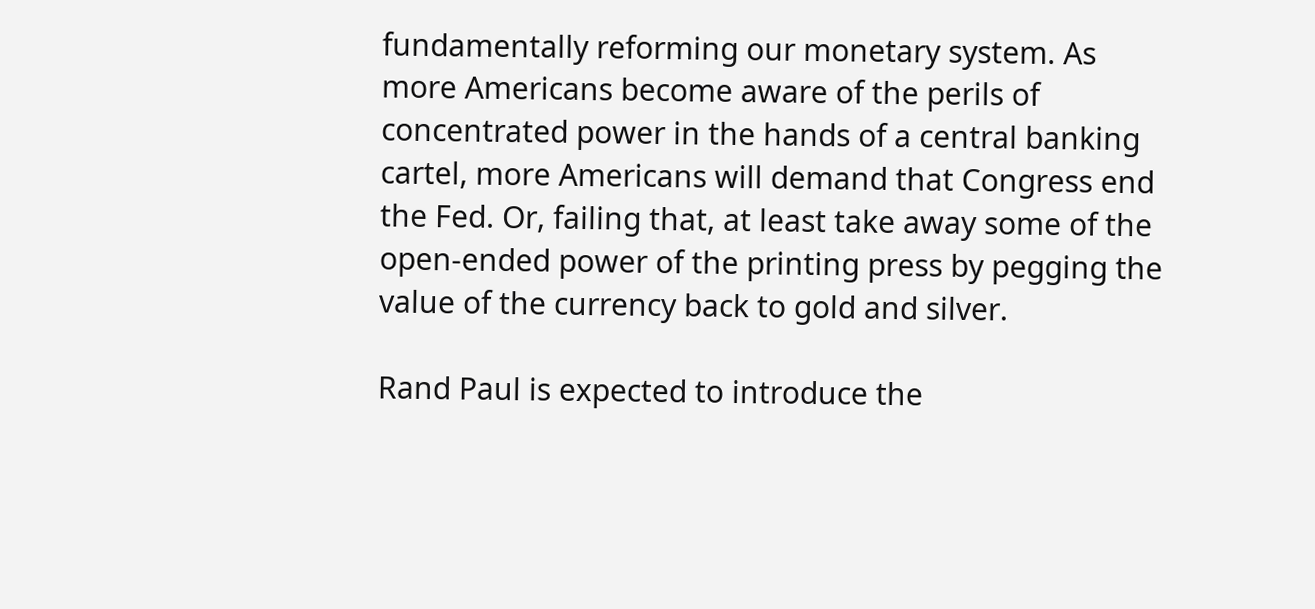fundamentally reforming our monetary system. As more Americans become aware of the perils of concentrated power in the hands of a central banking cartel, more Americans will demand that Congress end the Fed. Or, failing that, at least take away some of the open-ended power of the printing press by pegging the value of the currency back to gold and silver.

Rand Paul is expected to introduce the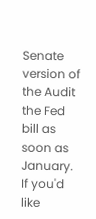Senate version of the Audit the Fed bill as soon as January. If you'd like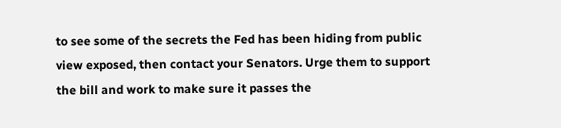to see some of the secrets the Fed has been hiding from public view exposed, then contact your Senators. Urge them to support the bill and work to make sure it passes the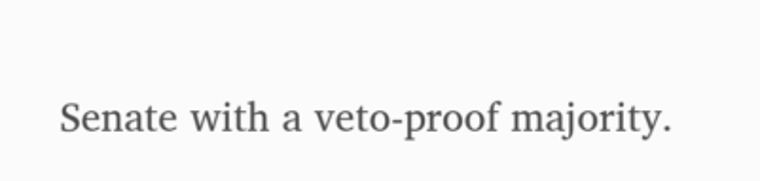Senate with a veto-proof majority.